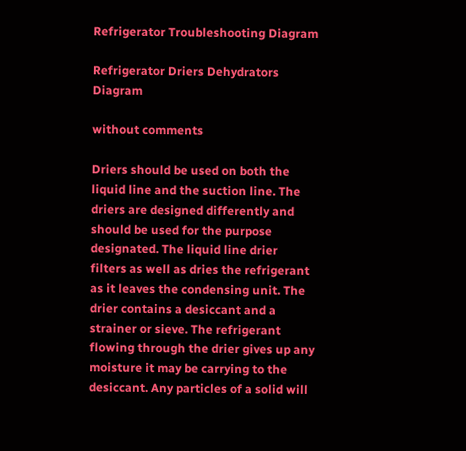Refrigerator Troubleshooting Diagram

Refrigerator Driers Dehydrators Diagram

without comments

Driers should be used on both the liquid line and the suction line. The driers are designed differently and should be used for the purpose designated. The liquid line drier filters as well as dries the refrigerant as it leaves the condensing unit. The drier contains a desiccant and a strainer or sieve. The refrigerant flowing through the drier gives up any moisture it may be carrying to the desiccant. Any particles of a solid will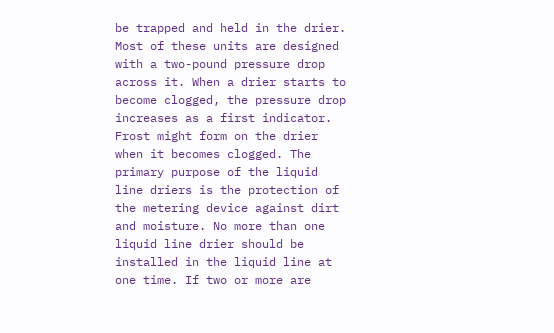be trapped and held in the drier. Most of these units are designed with a two-pound pressure drop across it. When a drier starts to become clogged, the pressure drop increases as a first indicator. Frost might form on the drier when it becomes clogged. The primary purpose of the liquid line driers is the protection of the metering device against dirt and moisture. No more than one liquid line drier should be installed in the liquid line at one time. If two or more are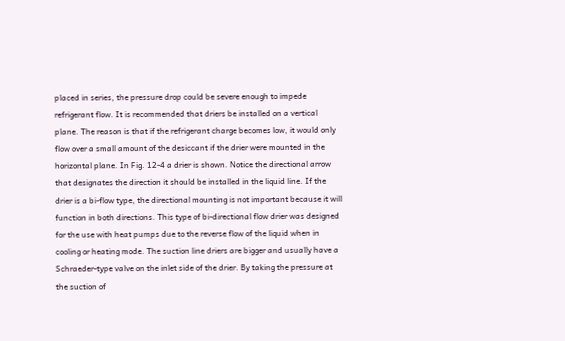placed in series, the pressure drop could be severe enough to impede refrigerant flow. It is recommended that driers be installed on a vertical plane. The reason is that if the refrigerant charge becomes low, it would only flow over a small amount of the desiccant if the drier were mounted in the horizontal plane. In Fig. 12-4 a drier is shown. Notice the directional arrow that designates the direction it should be installed in the liquid line. If the drier is a bi-flow type, the directional mounting is not important because it will function in both directions. This type of bi-directional flow drier was designed for the use with heat pumps due to the reverse flow of the liquid when in cooling or heating mode. The suction line driers are bigger and usually have a Schraeder-type valve on the inlet side of the drier. By taking the pressure at the suction of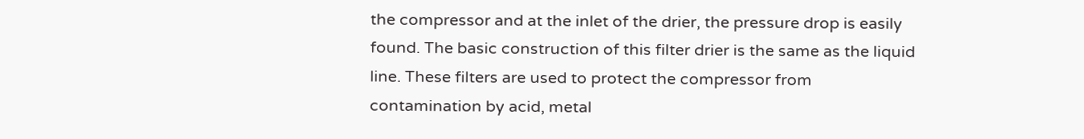the compressor and at the inlet of the drier, the pressure drop is easily found. The basic construction of this filter drier is the same as the liquid line. These filters are used to protect the compressor from contamination by acid, metal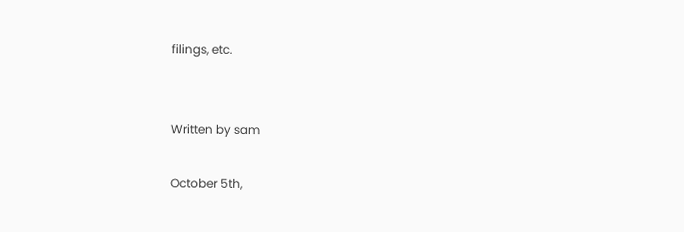filings, etc.


Written by sam

October 5th,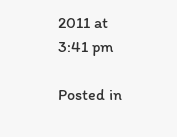2011 at 3:41 pm

Posted in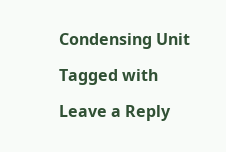Condensing Unit

Tagged with

Leave a Reply